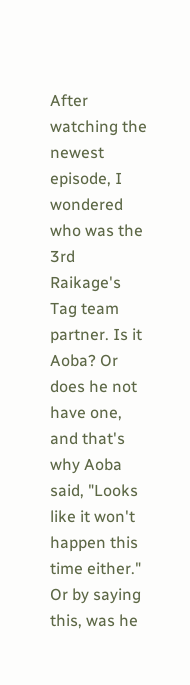After watching the newest episode, I wondered who was the 3rd Raikage's Tag team partner. Is it Aoba? Or does he not have one, and that's why Aoba said, "Looks like it won't happen this time either." Or by saying this, was he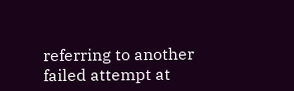referring to another failed attempt at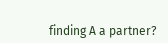finding A a partner?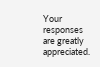Your responses are greatly appreciated.